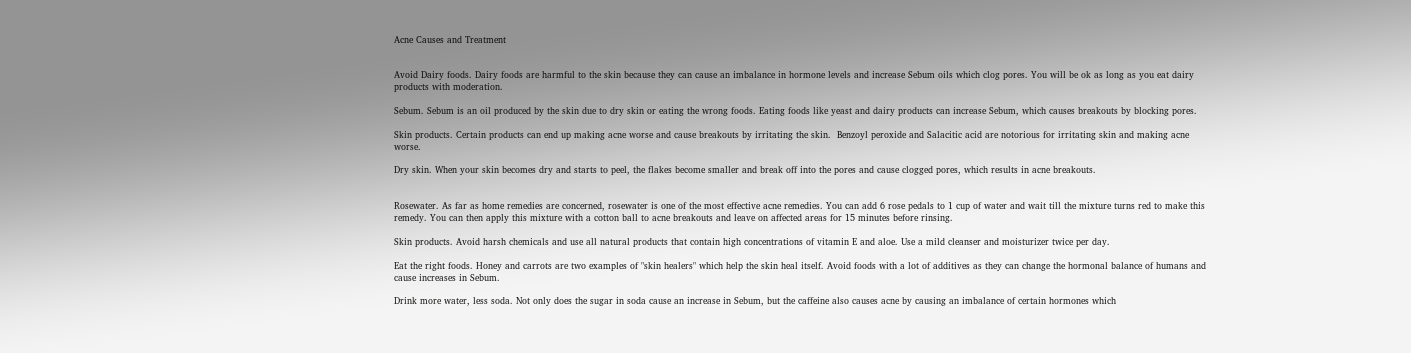Acne Causes and Treatment


Avoid Dairy foods. Dairy foods are harmful to the skin because they can cause an imbalance in hormone levels and increase Sebum oils which clog pores. You will be ok as long as you eat dairy products with moderation.

Sebum. Sebum is an oil produced by the skin due to dry skin or eating the wrong foods. Eating foods like yeast and dairy products can increase Sebum, which causes breakouts by blocking pores.

Skin products. Certain products can end up making acne worse and cause breakouts by irritating the skin.  Benzoyl peroxide and Salacitic acid are notorious for irritating skin and making acne worse.

Dry skin. When your skin becomes dry and starts to peel, the flakes become smaller and break off into the pores and cause clogged pores, which results in acne breakouts.


Rosewater. As far as home remedies are concerned, rosewater is one of the most effective acne remedies. You can add 6 rose pedals to 1 cup of water and wait till the mixture turns red to make this remedy. You can then apply this mixture with a cotton ball to acne breakouts and leave on affected areas for 15 minutes before rinsing.

Skin products. Avoid harsh chemicals and use all natural products that contain high concentrations of vitamin E and aloe. Use a mild cleanser and moisturizer twice per day.

Eat the right foods. Honey and carrots are two examples of "skin healers" which help the skin heal itself. Avoid foods with a lot of additives as they can change the hormonal balance of humans and cause increases in Sebum.

Drink more water, less soda. Not only does the sugar in soda cause an increase in Sebum, but the caffeine also causes acne by causing an imbalance of certain hormones which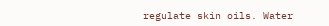regulate skin oils. Water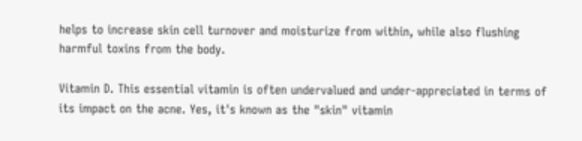helps to increase skin cell turnover and moisturize from within, while also flushing harmful toxins from the body.

Vitamin D. This essential vitamin is often undervalued and under-appreciated in terms of its impact on the acne. Yes, it's known as the "skin" vitamin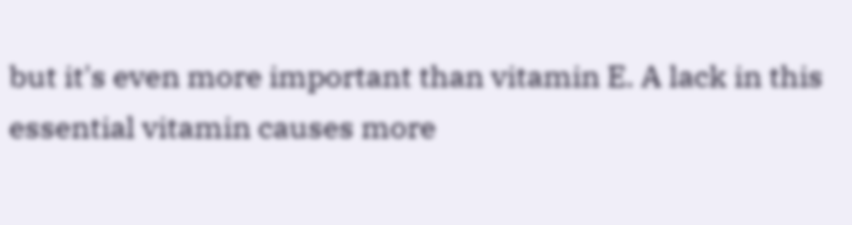but it's even more important than vitamin E. A lack in this essential vitamin causes more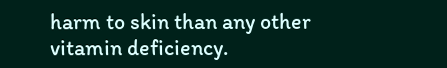harm to skin than any other vitamin deficiency.